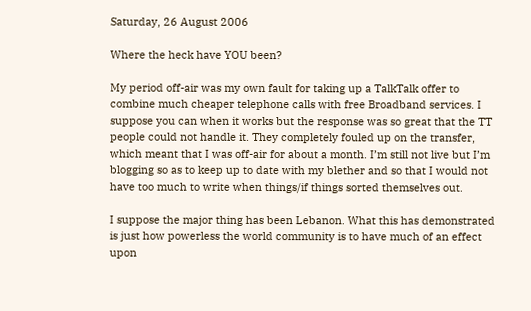Saturday, 26 August 2006

Where the heck have YOU been?

My period off-air was my own fault for taking up a TalkTalk offer to combine much cheaper telephone calls with free Broadband services. I suppose you can when it works but the response was so great that the TT people could not handle it. They completely fouled up on the transfer, which meant that I was off-air for about a month. I’m still not live but I’m blogging so as to keep up to date with my blether and so that I would not have too much to write when things/if things sorted themselves out.

I suppose the major thing has been Lebanon. What this has demonstrated is just how powerless the world community is to have much of an effect upon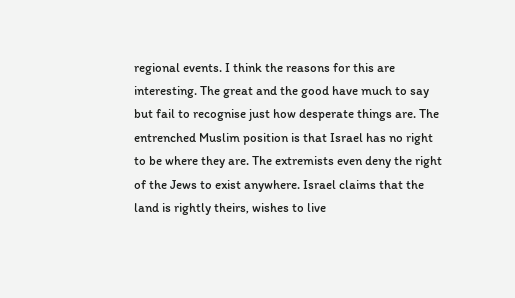regional events. I think the reasons for this are interesting. The great and the good have much to say but fail to recognise just how desperate things are. The entrenched Muslim position is that Israel has no right to be where they are. The extremists even deny the right of the Jews to exist anywhere. Israel claims that the land is rightly theirs, wishes to live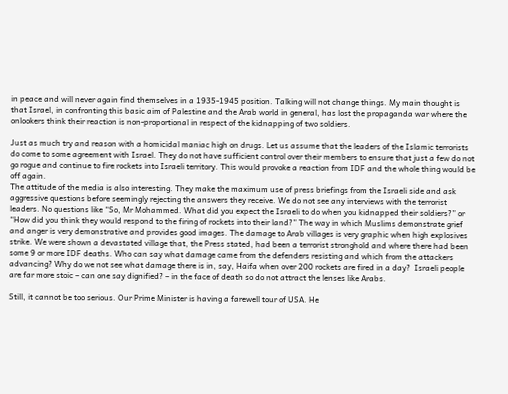in peace and will never again find themselves in a 1935-1945 position. Talking will not change things. My main thought is that Israel, in confronting this basic aim of Palestine and the Arab world in general, has lost the propaganda war where the onlookers think their reaction is non-proportional in respect of the kidnapping of two soldiers.

Just as much try and reason with a homicidal maniac high on drugs. Let us assume that the leaders of the Islamic terrorists do come to some agreement with Israel. They do not have sufficient control over their members to ensure that just a few do not go rogue and continue to fire rockets into Israeli territory. This would provoke a reaction from IDF and the whole thing would be off again.
The attitude of the media is also interesting. They make the maximum use of press briefings from the Israeli side and ask aggressive questions before seemingly rejecting the answers they receive. We do not see any interviews with the terrorist leaders. No questions like “So, Mr Mohammed. What did you expect the Israeli to do when you kidnapped their soldiers?” or “How did you think they would respond to the firing of rockets into their land?” The way in which Muslims demonstrate grief and anger is very demonstrative and provides good images. The damage to Arab villages is very graphic when high explosives strike. We were shown a devastated village that, the Press stated, had been a terrorist stronghold and where there had been some 9 or more IDF deaths. Who can say what damage came from the defenders resisting and which from the attackers advancing? Why do we not see what damage there is in, say, Haifa when over 200 rockets are fired in a day?  Israeli people are far more stoic – can one say dignified? – in the face of death so do not attract the lenses like Arabs.

Still, it cannot be too serious. Our Prime Minister is having a farewell tour of USA. He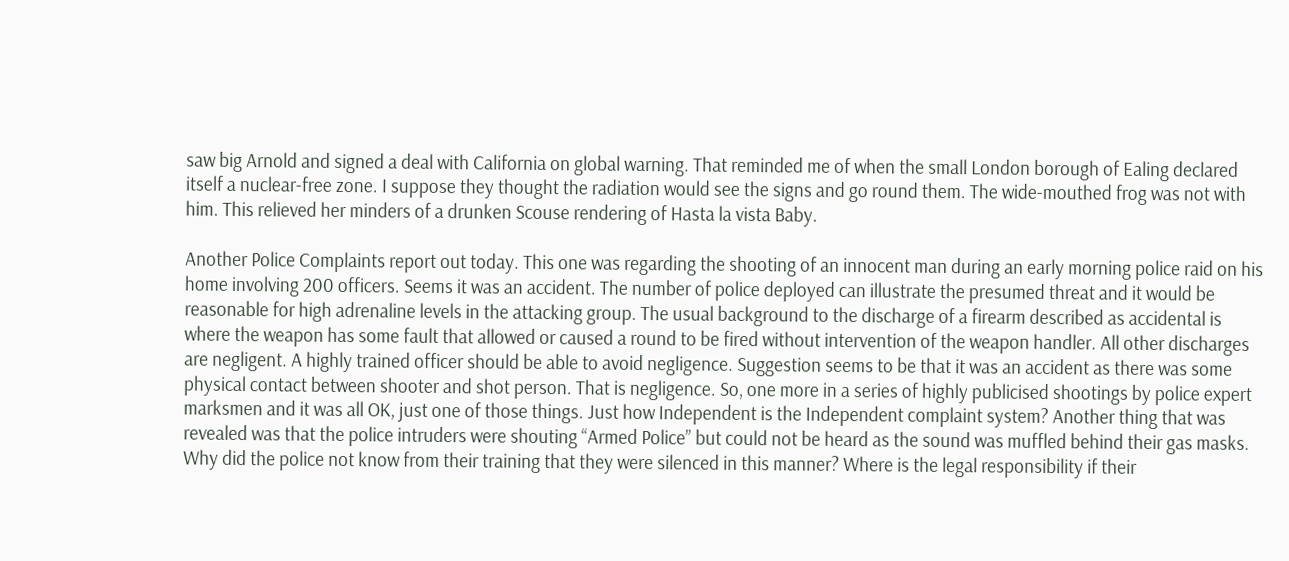saw big Arnold and signed a deal with California on global warning. That reminded me of when the small London borough of Ealing declared itself a nuclear-free zone. I suppose they thought the radiation would see the signs and go round them. The wide-mouthed frog was not with him. This relieved her minders of a drunken Scouse rendering of Hasta la vista Baby.

Another Police Complaints report out today. This one was regarding the shooting of an innocent man during an early morning police raid on his home involving 200 officers. Seems it was an accident. The number of police deployed can illustrate the presumed threat and it would be reasonable for high adrenaline levels in the attacking group. The usual background to the discharge of a firearm described as accidental is where the weapon has some fault that allowed or caused a round to be fired without intervention of the weapon handler. All other discharges are negligent. A highly trained officer should be able to avoid negligence. Suggestion seems to be that it was an accident as there was some physical contact between shooter and shot person. That is negligence. So, one more in a series of highly publicised shootings by police expert marksmen and it was all OK, just one of those things. Just how Independent is the Independent complaint system? Another thing that was revealed was that the police intruders were shouting “Armed Police” but could not be heard as the sound was muffled behind their gas masks. Why did the police not know from their training that they were silenced in this manner? Where is the legal responsibility if their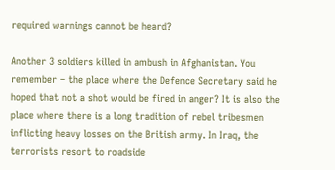required warnings cannot be heard?

Another 3 soldiers killed in ambush in Afghanistan. You remember – the place where the Defence Secretary said he hoped that not a shot would be fired in anger? It is also the place where there is a long tradition of rebel tribesmen inflicting heavy losses on the British army. In Iraq, the terrorists resort to roadside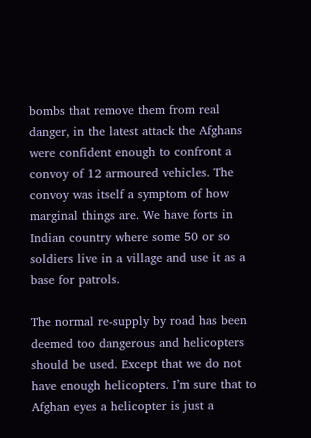bombs that remove them from real danger, in the latest attack the Afghans were confident enough to confront a convoy of 12 armoured vehicles. The convoy was itself a symptom of how marginal things are. We have forts in Indian country where some 50 or so soldiers live in a village and use it as a base for patrols.

The normal re-supply by road has been deemed too dangerous and helicopters should be used. Except that we do not have enough helicopters. I’m sure that to Afghan eyes a helicopter is just a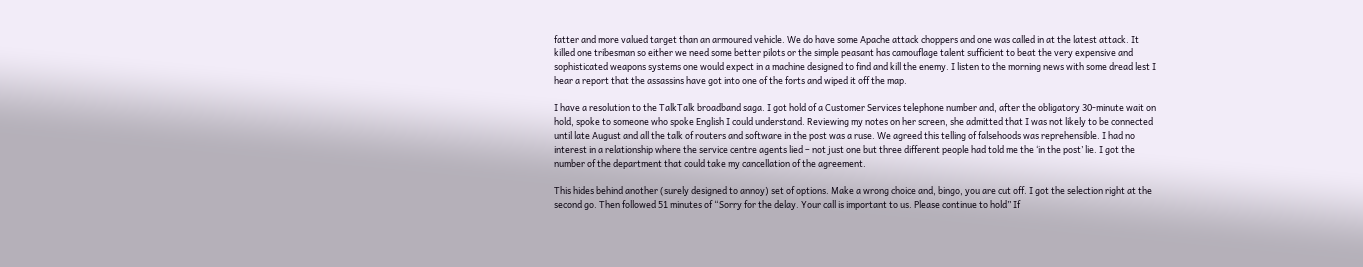fatter and more valued target than an armoured vehicle. We do have some Apache attack choppers and one was called in at the latest attack. It killed one tribesman so either we need some better pilots or the simple peasant has camouflage talent sufficient to beat the very expensive and sophisticated weapons systems one would expect in a machine designed to find and kill the enemy. I listen to the morning news with some dread lest I hear a report that the assassins have got into one of the forts and wiped it off the map.

I have a resolution to the TalkTalk broadband saga. I got hold of a Customer Services telephone number and, after the obligatory 30-minute wait on hold, spoke to someone who spoke English I could understand. Reviewing my notes on her screen, she admitted that I was not likely to be connected until late August and all the talk of routers and software in the post was a ruse. We agreed this telling of falsehoods was reprehensible. I had no interest in a relationship where the service centre agents lied – not just one but three different people had told me the ‘in the post’ lie. I got the number of the department that could take my cancellation of the agreement.

This hides behind another (surely designed to annoy) set of options. Make a wrong choice and, bingo, you are cut off. I got the selection right at the second go. Then followed 51 minutes of “Sorry for the delay. Your call is important to us. Please continue to hold” If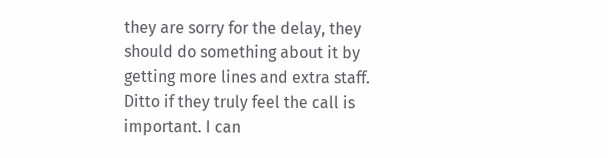they are sorry for the delay, they should do something about it by getting more lines and extra staff. Ditto if they truly feel the call is important. I can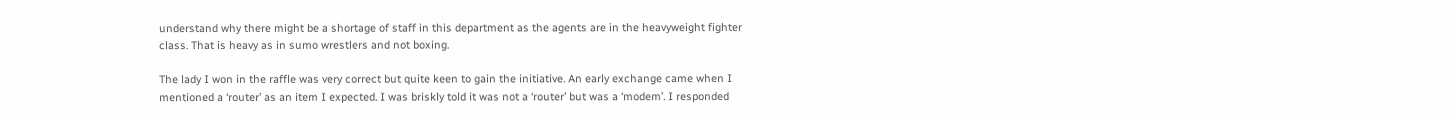understand why there might be a shortage of staff in this department as the agents are in the heavyweight fighter class. That is heavy as in sumo wrestlers and not boxing.

The lady I won in the raffle was very correct but quite keen to gain the initiative. An early exchange came when I mentioned a ‘router’ as an item I expected. I was briskly told it was not a ‘router’ but was a ‘modem’. I responded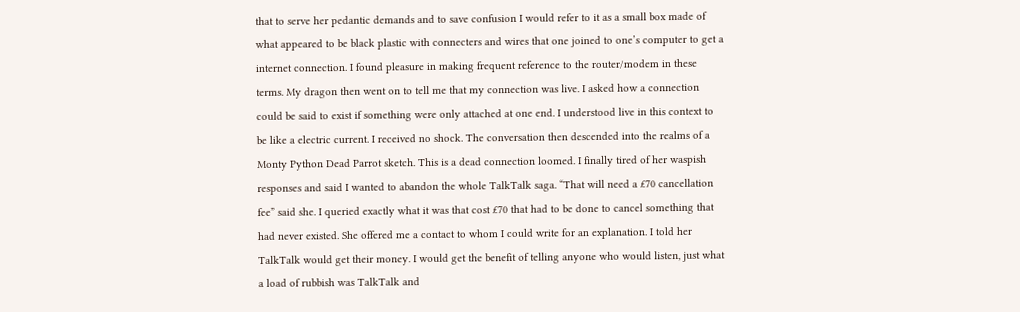that to serve her pedantic demands and to save confusion I would refer to it as a small box made of what appeared to be black plastic with connecters and wires that one joined to one’s computer to get a internet connection. I found pleasure in making frequent reference to the router/modem in these terms. My dragon then went on to tell me that my connection was live. I asked how a connection could be said to exist if something were only attached at one end. I understood live in this context to be like a electric current. I received no shock. The conversation then descended into the realms of a Monty Python Dead Parrot sketch. This is a dead connection loomed. I finally tired of her waspish responses and said I wanted to abandon the whole TalkTalk saga. “That will need a £70 cancellation fee” said she. I queried exactly what it was that cost £70 that had to be done to cancel something that had never existed. She offered me a contact to whom I could write for an explanation. I told her TalkTalk would get their money. I would get the benefit of telling anyone who would listen, just what a load of rubbish was TalkTalk and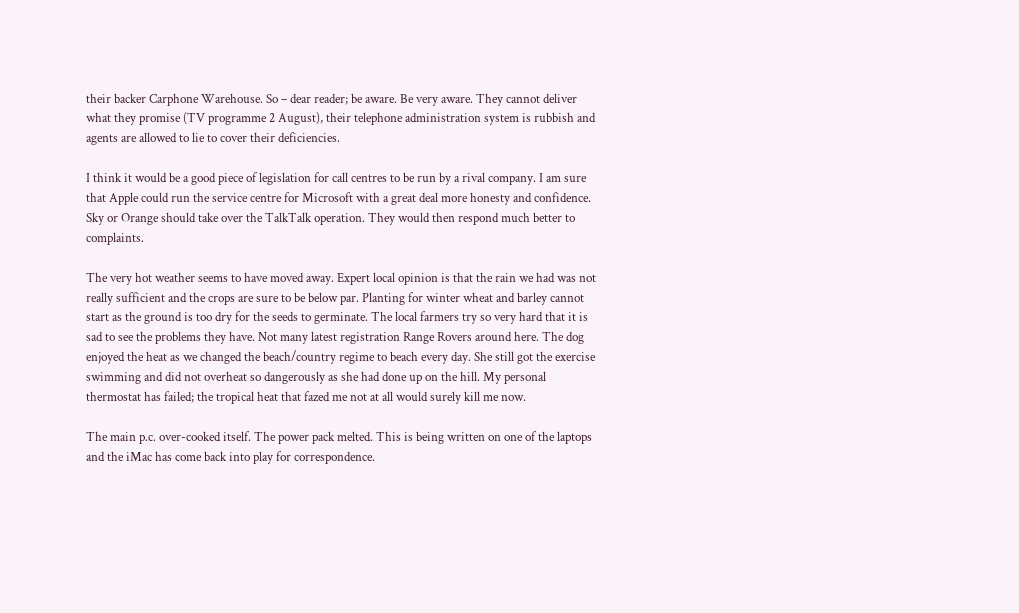their backer Carphone Warehouse. So – dear reader; be aware. Be very aware. They cannot deliver what they promise (TV programme 2 August), their telephone administration system is rubbish and agents are allowed to lie to cover their deficiencies.

I think it would be a good piece of legislation for call centres to be run by a rival company. I am sure that Apple could run the service centre for Microsoft with a great deal more honesty and confidence. Sky or Orange should take over the TalkTalk operation. They would then respond much better to complaints.

The very hot weather seems to have moved away. Expert local opinion is that the rain we had was not really sufficient and the crops are sure to be below par. Planting for winter wheat and barley cannot start as the ground is too dry for the seeds to germinate. The local farmers try so very hard that it is sad to see the problems they have. Not many latest registration Range Rovers around here. The dog enjoyed the heat as we changed the beach/country regime to beach every day. She still got the exercise swimming and did not overheat so dangerously as she had done up on the hill. My personal thermostat has failed; the tropical heat that fazed me not at all would surely kill me now.

The main p.c. over-cooked itself. The power pack melted. This is being written on one of the laptops and the iMac has come back into play for correspondence.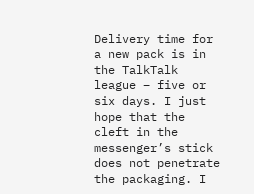Delivery time for a new pack is in the TalkTalk league – five or six days. I just hope that the cleft in the messenger’s stick does not penetrate the packaging. I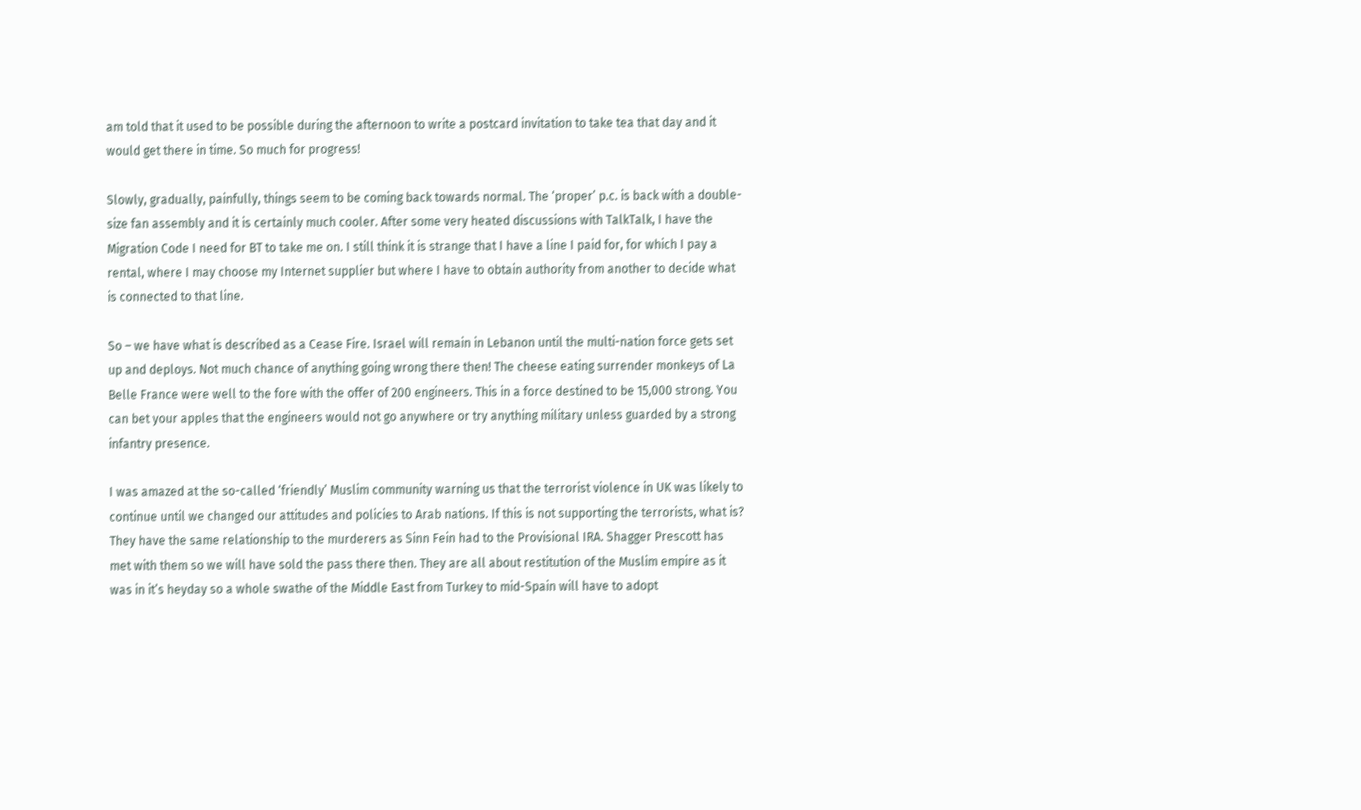am told that it used to be possible during the afternoon to write a postcard invitation to take tea that day and it would get there in time. So much for progress!

Slowly, gradually, painfully, things seem to be coming back towards normal. The ‘proper’ p.c. is back with a double-size fan assembly and it is certainly much cooler. After some very heated discussions with TalkTalk, I have the Migration Code I need for BT to take me on. I still think it is strange that I have a line I paid for, for which I pay a rental, where I may choose my Internet supplier but where I have to obtain authority from another to decide what is connected to that line.

So – we have what is described as a Cease Fire. Israel will remain in Lebanon until the multi-nation force gets set up and deploys. Not much chance of anything going wrong there then! The cheese eating surrender monkeys of La Belle France were well to the fore with the offer of 200 engineers. This in a force destined to be 15,000 strong. You can bet your apples that the engineers would not go anywhere or try anything military unless guarded by a strong infantry presence.

I was amazed at the so-called ‘friendly’ Muslim community warning us that the terrorist violence in UK was likely to continue until we changed our attitudes and policies to Arab nations. If this is not supporting the terrorists, what is? They have the same relationship to the murderers as Sinn Fein had to the Provisional IRA. Shagger Prescott has met with them so we will have sold the pass there then. They are all about restitution of the Muslim empire as it was in it’s heyday so a whole swathe of the Middle East from Turkey to mid-Spain will have to adopt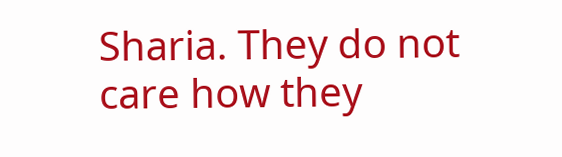Sharia. They do not care how they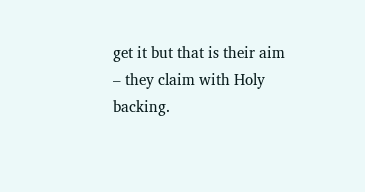get it but that is their aim – they claim with Holy backing.